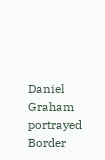Daniel Graham portrayed Border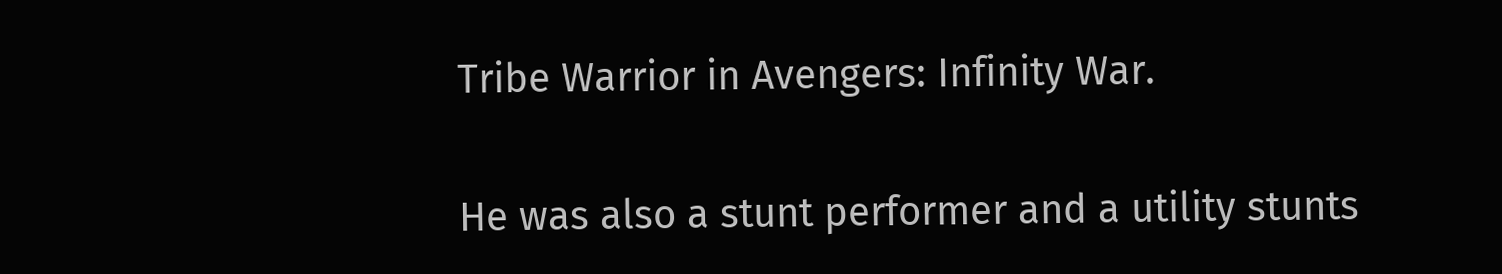Tribe Warrior in Avengers: Infinity War.

He was also a stunt performer and a utility stunts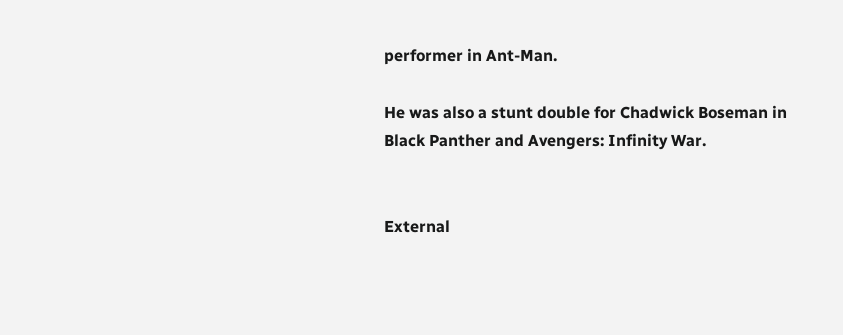performer in Ant-Man.

He was also a stunt double for Chadwick Boseman in Black Panther and Avengers: Infinity War.


External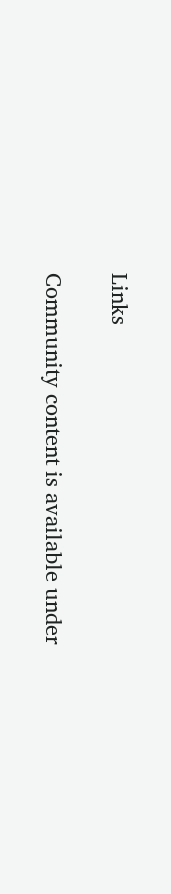Links

Community content is available under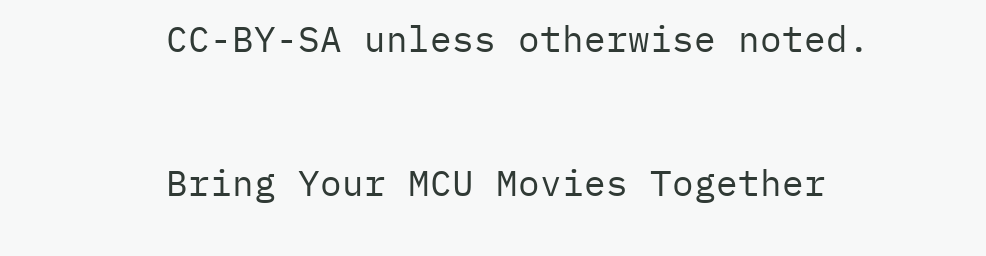CC-BY-SA unless otherwise noted.

Bring Your MCU Movies Together